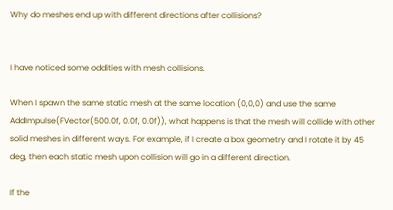Why do meshes end up with different directions after collisions?


I have noticed some oddities with mesh collisions.

When I spawn the same static mesh at the same location (0,0,0) and use the same AddImpulse(FVector(500.0f, 0.0f, 0.0f)), what happens is that the mesh will collide with other solid meshes in different ways. For example, if I create a box geometry and I rotate it by 45 deg, then each static mesh upon collision will go in a different direction.

If the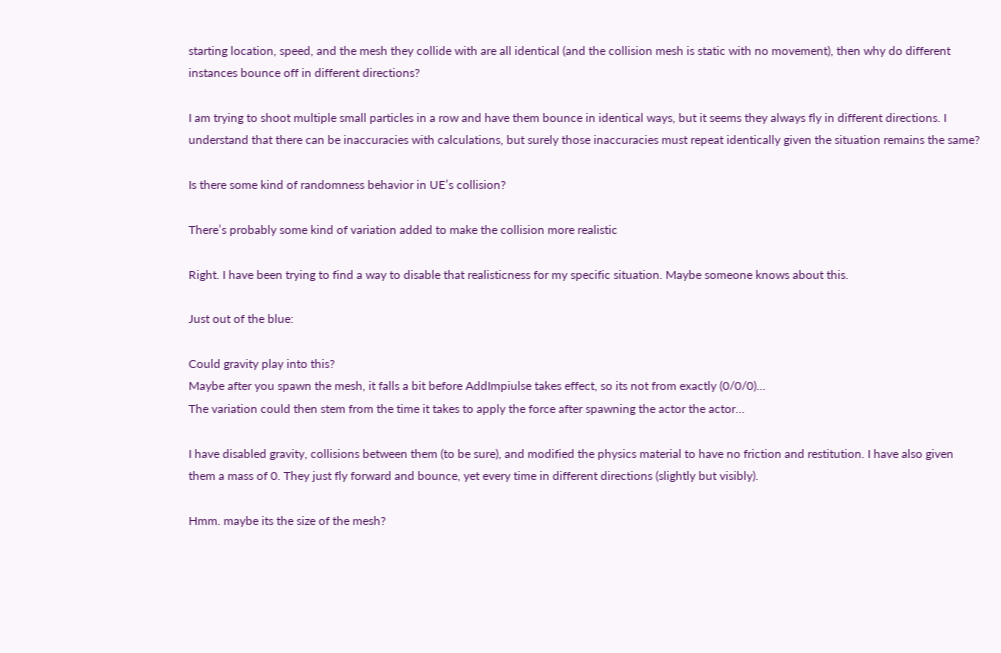starting location, speed, and the mesh they collide with are all identical (and the collision mesh is static with no movement), then why do different instances bounce off in different directions?

I am trying to shoot multiple small particles in a row and have them bounce in identical ways, but it seems they always fly in different directions. I understand that there can be inaccuracies with calculations, but surely those inaccuracies must repeat identically given the situation remains the same?

Is there some kind of randomness behavior in UE’s collision?

There’s probably some kind of variation added to make the collision more realistic

Right. I have been trying to find a way to disable that realisticness for my specific situation. Maybe someone knows about this.

Just out of the blue:

Could gravity play into this?
Maybe after you spawn the mesh, it falls a bit before AddImpiulse takes effect, so its not from exactly (0/0/0)…
The variation could then stem from the time it takes to apply the force after spawning the actor the actor…

I have disabled gravity, collisions between them (to be sure), and modified the physics material to have no friction and restitution. I have also given them a mass of 0. They just fly forward and bounce, yet every time in different directions (slightly but visibly).

Hmm. maybe its the size of the mesh?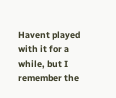Havent played with it for a while, but I remember the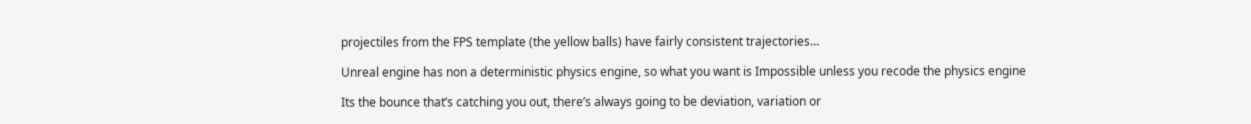projectiles from the FPS template (the yellow balls) have fairly consistent trajectories…

Unreal engine has non a deterministic physics engine, so what you want is Impossible unless you recode the physics engine

Its the bounce that’s catching you out, there’s always going to be deviation, variation or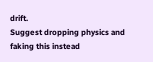drift.
Suggest dropping physics and faking this instead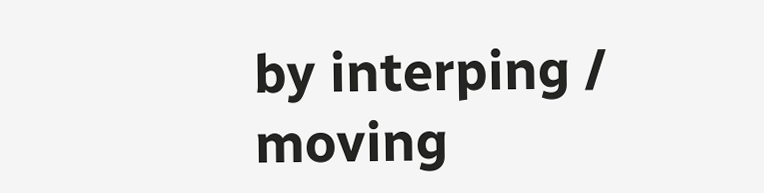by interping / moving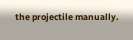the projectile manually.